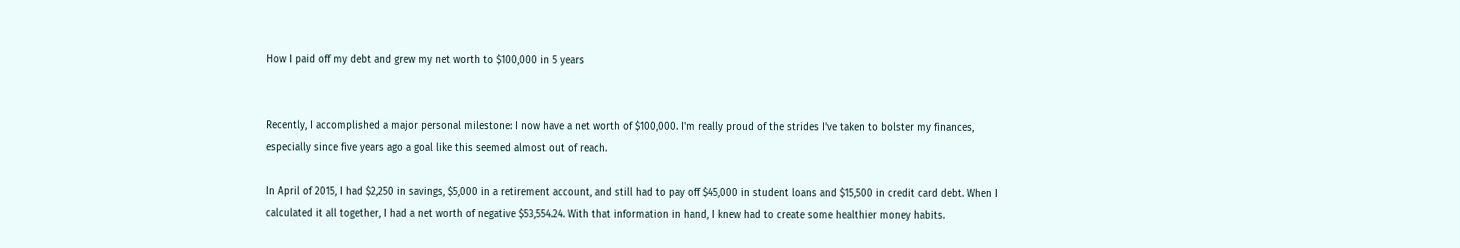How I paid off my debt and grew my net worth to $100,000 in 5 years


Recently, I accomplished a major personal milestone: I now have a net worth of $100,000. I'm really proud of the strides I've taken to bolster my finances, especially since five years ago a goal like this seemed almost out of reach.

In April of 2015, I had $2,250 in savings, $5,000 in a retirement account, and still had to pay off $45,000 in student loans and $15,500 in credit card debt. When I calculated it all together, I had a net worth of negative $53,554.24. With that information in hand, I knew had to create some healthier money habits.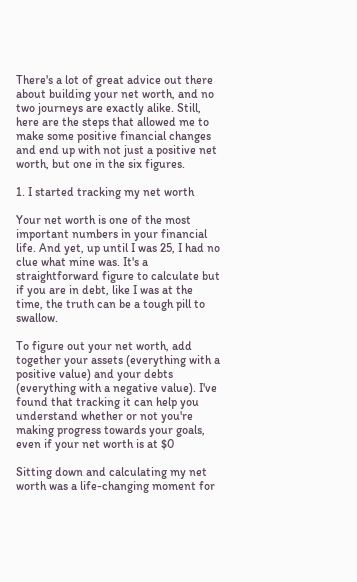There's a lot of great advice out there about building your net worth, and no two journeys are exactly alike. Still, here are the steps that allowed me to make some positive financial changes and end up with not just a positive net worth, but one in the six figures.

1. I started tracking my net worth

Your net worth is one of the most important numbers in your financial life. And yet, up until I was 25, I had no clue what mine was. It's a straightforward figure to calculate but if you are in debt, like I was at the time, the truth can be a tough pill to swallow.

To figure out your net worth, add together your assets (everything with a positive value) and your debts (everything with a negative value). I've found that tracking it can help you understand whether or not you're making progress towards your goals, even if your net worth is at $0

Sitting down and calculating my net worth was a life-changing moment for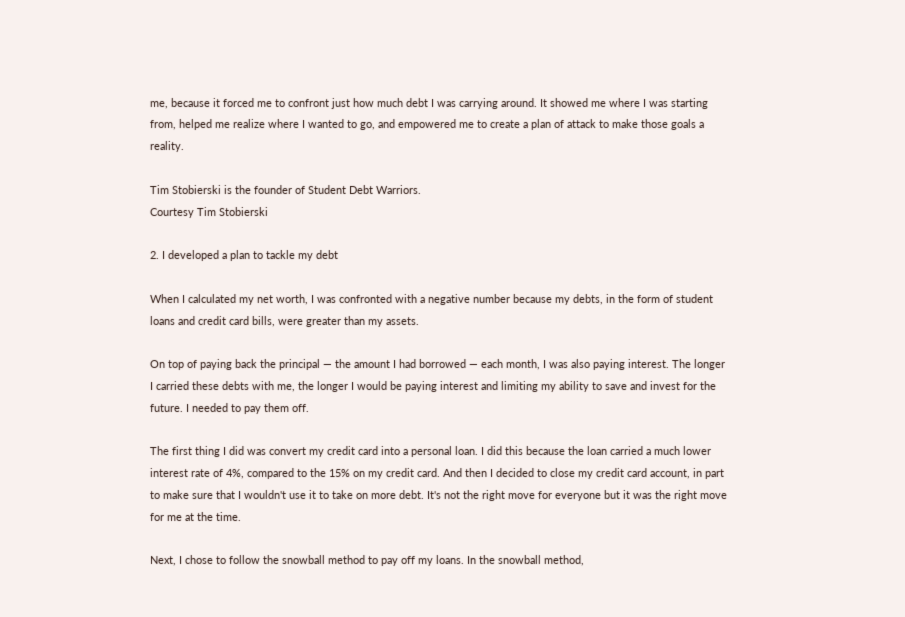me, because it forced me to confront just how much debt I was carrying around. It showed me where I was starting from, helped me realize where I wanted to go, and empowered me to create a plan of attack to make those goals a reality.

Tim Stobierski is the founder of Student Debt Warriors.
Courtesy Tim Stobierski

2. I developed a plan to tackle my debt

When I calculated my net worth, I was confronted with a negative number because my debts, in the form of student loans and credit card bills, were greater than my assets.

On top of paying back the principal — the amount I had borrowed — each month, I was also paying interest. The longer I carried these debts with me, the longer I would be paying interest and limiting my ability to save and invest for the future. I needed to pay them off.

The first thing I did was convert my credit card into a personal loan. I did this because the loan carried a much lower interest rate of 4%, compared to the 15% on my credit card. And then I decided to close my credit card account, in part to make sure that I wouldn't use it to take on more debt. It's not the right move for everyone but it was the right move for me at the time.

Next, I chose to follow the snowball method to pay off my loans. In the snowball method,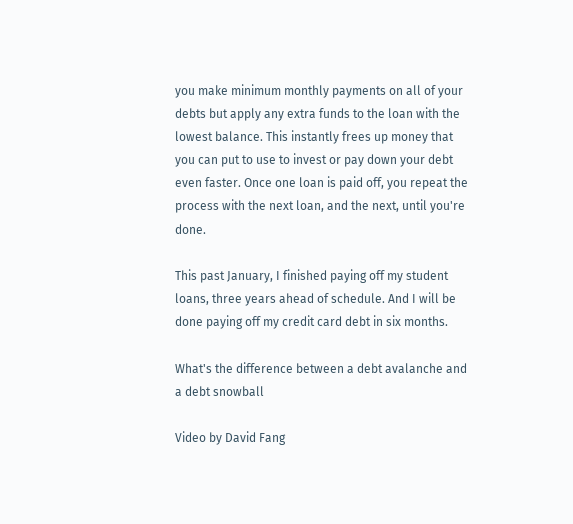you make minimum monthly payments on all of your debts but apply any extra funds to the loan with the lowest balance. This instantly frees up money that you can put to use to invest or pay down your debt even faster. Once one loan is paid off, you repeat the process with the next loan, and the next, until you're done.

This past January, I finished paying off my student loans, three years ahead of schedule. And I will be done paying off my credit card debt in six months.

What's the difference between a debt avalanche and a debt snowball

Video by David Fang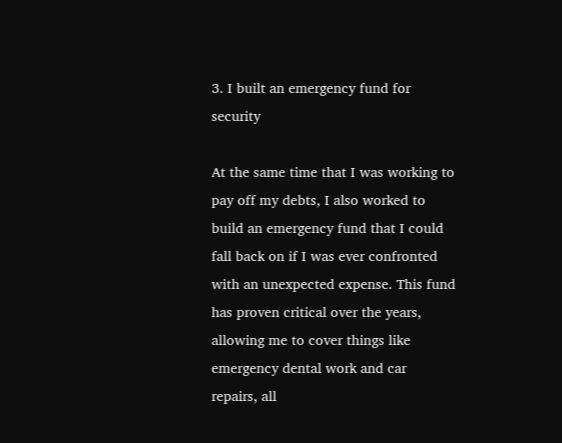3. I built an emergency fund for security

At the same time that I was working to pay off my debts, I also worked to build an emergency fund that I could fall back on if I was ever confronted with an unexpected expense. This fund has proven critical over the years, allowing me to cover things like emergency dental work and car repairs, all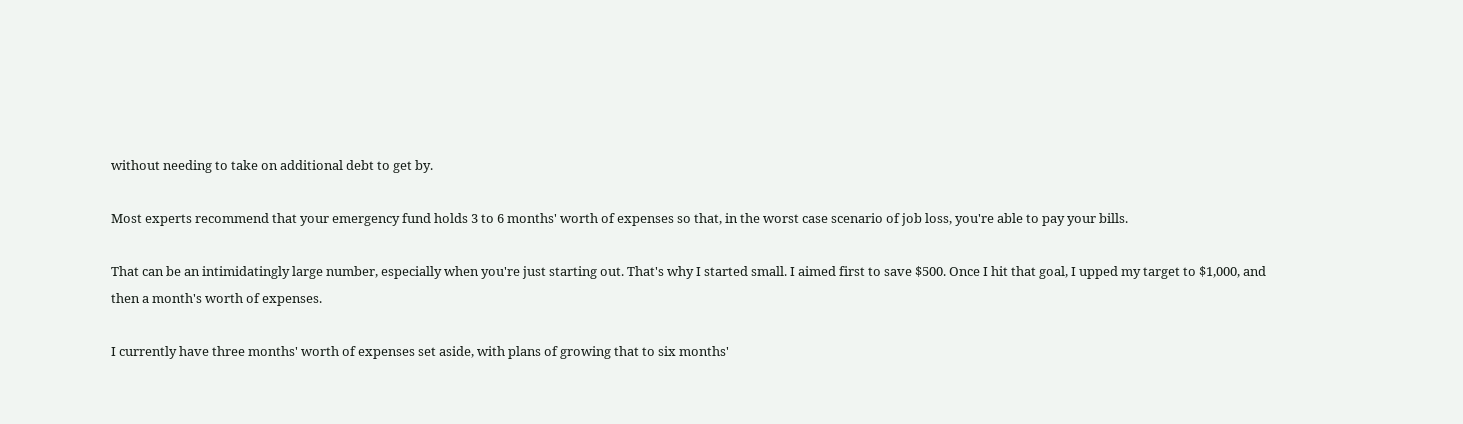without needing to take on additional debt to get by.

Most experts recommend that your emergency fund holds 3 to 6 months' worth of expenses so that, in the worst case scenario of job loss, you're able to pay your bills.

That can be an intimidatingly large number, especially when you're just starting out. That's why I started small. I aimed first to save $500. Once I hit that goal, I upped my target to $1,000, and then a month's worth of expenses.

I currently have three months' worth of expenses set aside, with plans of growing that to six months'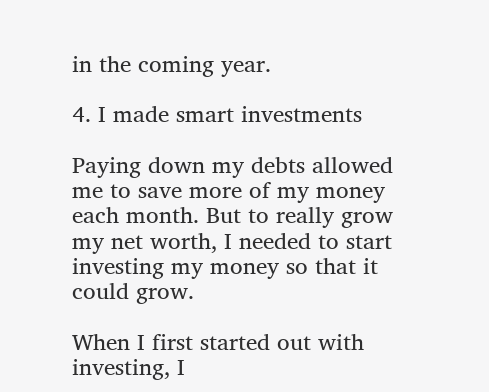in the coming year.

4. I made smart investments

Paying down my debts allowed me to save more of my money each month. But to really grow my net worth, I needed to start investing my money so that it could grow.

When I first started out with investing, I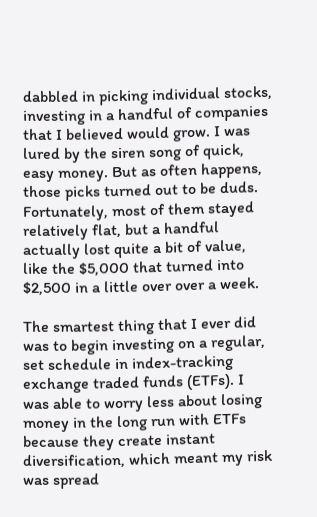dabbled in picking individual stocks, investing in a handful of companies that I believed would grow. I was lured by the siren song of quick, easy money. But as often happens, those picks turned out to be duds. Fortunately, most of them stayed relatively flat, but a handful actually lost quite a bit of value, like the $5,000 that turned into $2,500 in a little over over a week.

The smartest thing that I ever did was to begin investing on a regular, set schedule in index-tracking exchange traded funds (ETFs). I was able to worry less about losing money in the long run with ETFs because they create instant diversification, which meant my risk was spread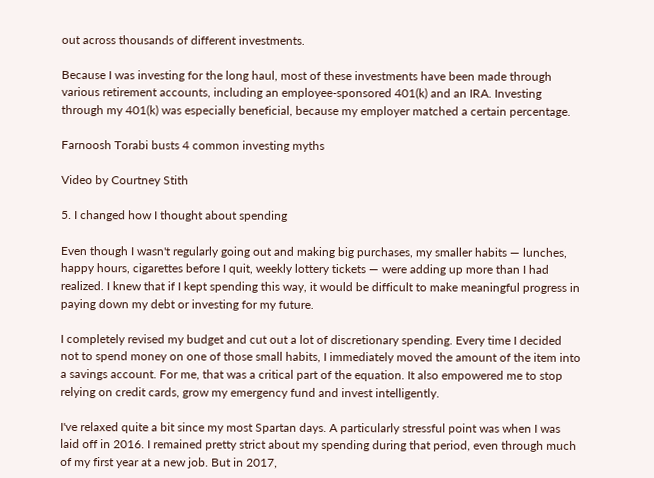out across thousands of different investments.

Because I was investing for the long haul, most of these investments have been made through various retirement accounts, including an employee-sponsored 401(k) and an IRA. Investing through my 401(k) was especially beneficial, because my employer matched a certain percentage.

Farnoosh Torabi busts 4 common investing myths

Video by Courtney Stith

5. I changed how I thought about spending

Even though I wasn't regularly going out and making big purchases, my smaller habits — lunches, happy hours, cigarettes before I quit, weekly lottery tickets — were adding up more than I had realized. I knew that if I kept spending this way, it would be difficult to make meaningful progress in paying down my debt or investing for my future.

I completely revised my budget and cut out a lot of discretionary spending. Every time I decided not to spend money on one of those small habits, I immediately moved the amount of the item into a savings account. For me, that was a critical part of the equation. It also empowered me to stop relying on credit cards, grow my emergency fund and invest intelligently.

I've relaxed quite a bit since my most Spartan days. A particularly stressful point was when I was laid off in 2016. I remained pretty strict about my spending during that period, even through much of my first year at a new job. But in 2017,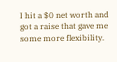I hit a $0 net worth and got a raise that gave me some more flexibility.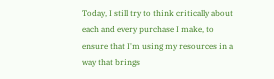Today, I still try to think critically about each and every purchase I make, to ensure that I'm using my resources in a way that brings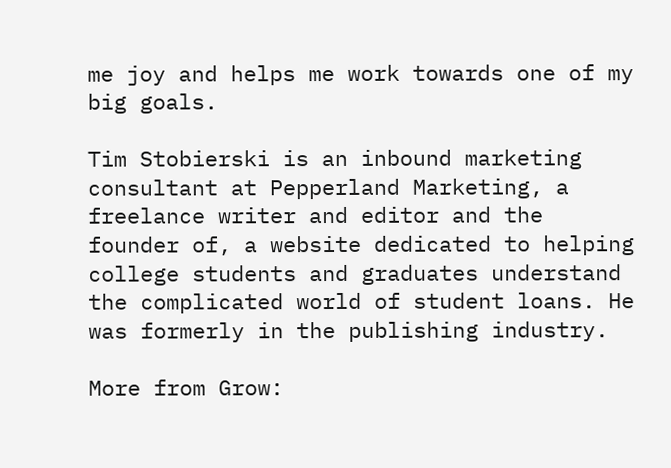me joy and helps me work towards one of my big goals.

Tim Stobierski is an inbound marketing consultant at Pepperland Marketing, a freelance writer and editor and the founder of, a website dedicated to helping college students and graduates understand the complicated world of student loans. He was formerly in the publishing industry.

More from Grow: